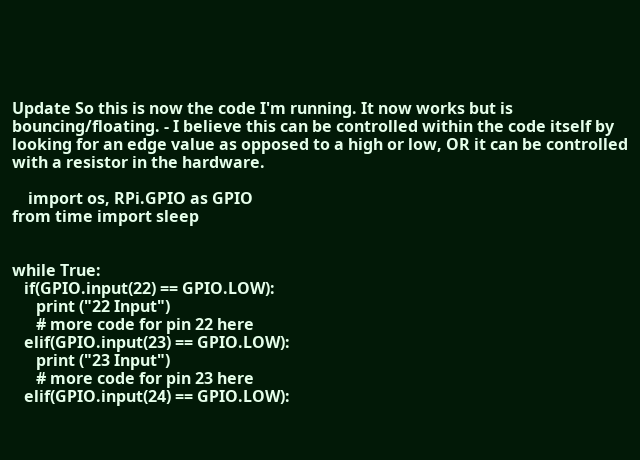Update So this is now the code I'm running. It now works but is bouncing/floating. - I believe this can be controlled within the code itself by looking for an edge value as opposed to a high or low, OR it can be controlled with a resistor in the hardware.

    import os, RPi.GPIO as GPIO
from time import sleep


while True:
   if(GPIO.input(22) == GPIO.LOW):
      print ("22 Input")
      # more code for pin 22 here
   elif(GPIO.input(23) == GPIO.LOW):
      print ("23 Input")
      # more code for pin 23 here
   elif(GPIO.input(24) == GPIO.LOW):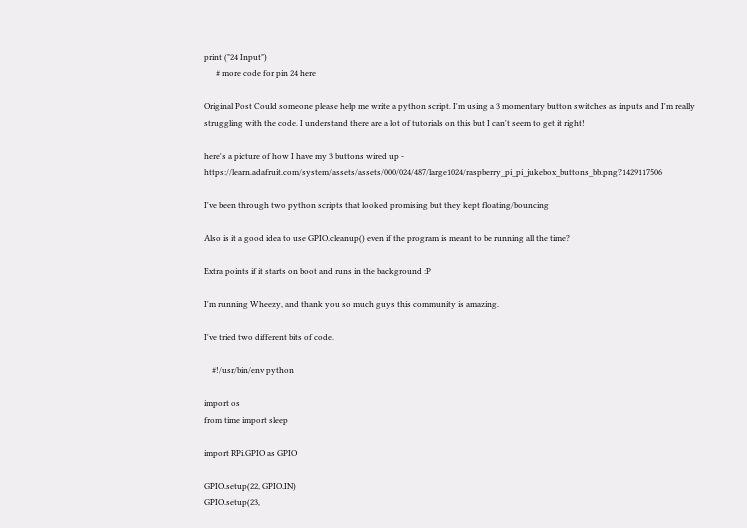print ("24 Input")
      # more code for pin 24 here

Original Post Could someone please help me write a python script. I'm using a 3 momentary button switches as inputs and I'm really struggling with the code. I understand there are a lot of tutorials on this but I can't seem to get it right!

here's a picture of how I have my 3 buttons wired up - https://learn.adafruit.com/system/assets/assets/000/024/487/large1024/raspberry_pi_pi_jukebox_buttons_bb.png?1429117506

I've been through two python scripts that looked promising but they kept floating/bouncing

Also is it a good idea to use GPIO.cleanup() even if the program is meant to be running all the time?

Extra points if it starts on boot and runs in the background :P

I'm running Wheezy, and thank you so much guys this community is amazing.

I've tried two different bits of code.

    #!/usr/bin/env python

import os
from time import sleep

import RPi.GPIO as GPIO

GPIO.setup(22, GPIO.IN)
GPIO.setup(23,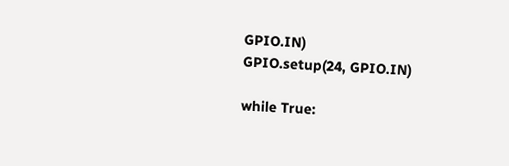GPIO.IN)
GPIO.setup(24, GPIO.IN)

while True: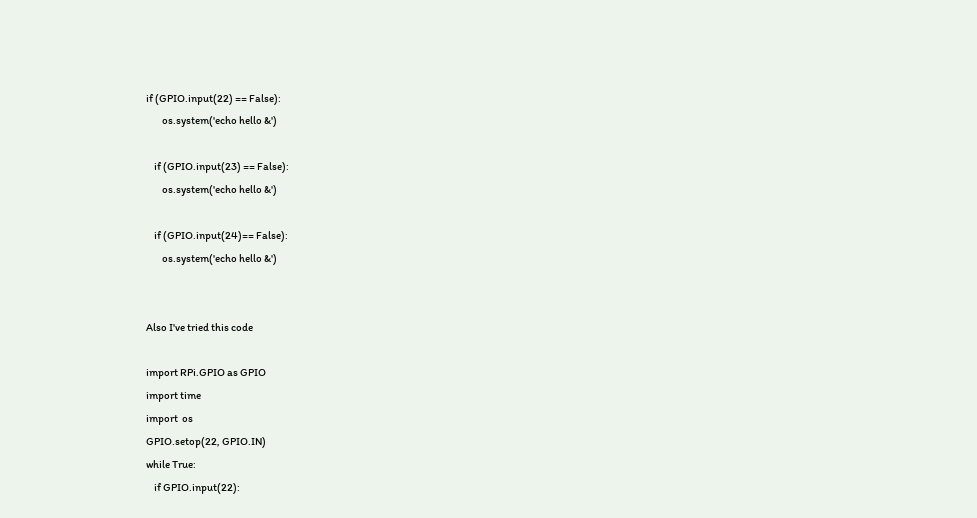if (GPIO.input(22) == False):
        os.system('echo hello &')

    if (GPIO.input(23) == False):
        os.system('echo hello &')

    if (GPIO.input(24)== False):
        os.system('echo hello &')


Also I've tried this code

import RPi.GPIO as GPIO
import time
import  os
GPIO.setop(22, GPIO.IN)
while True:
    if GPIO.input(22):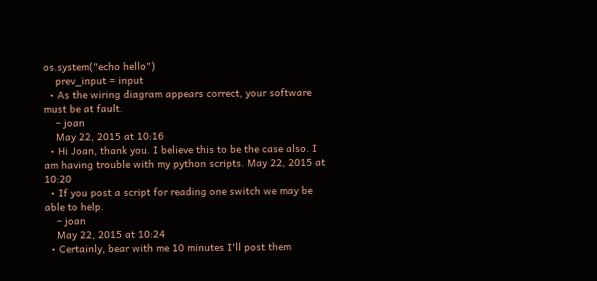os.system("echo hello")
    prev_input = input
  • As the wiring diagram appears correct, your software must be at fault.
    – joan
    May 22, 2015 at 10:16
  • Hi Joan, thank you. I believe this to be the case also. I am having trouble with my python scripts. May 22, 2015 at 10:20
  • If you post a script for reading one switch we may be able to help.
    – joan
    May 22, 2015 at 10:24
  • Certainly, bear with me 10 minutes I'll post them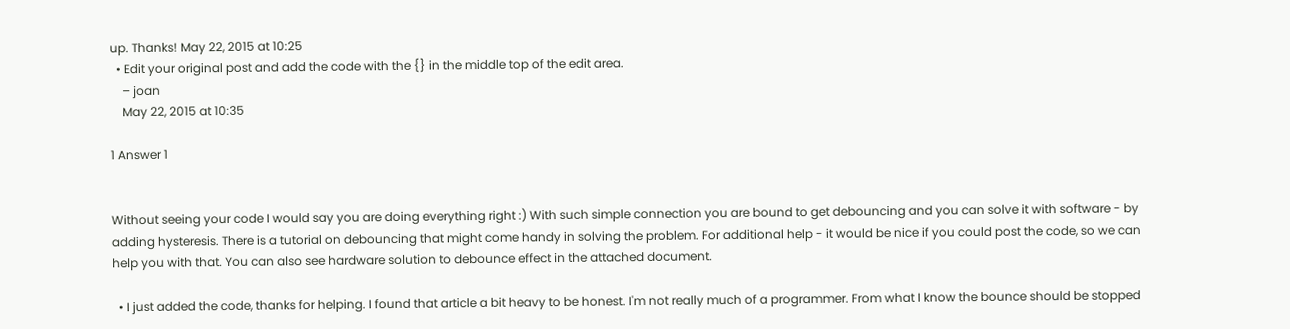up. Thanks! May 22, 2015 at 10:25
  • Edit your original post and add the code with the {} in the middle top of the edit area.
    – joan
    May 22, 2015 at 10:35

1 Answer 1


Without seeing your code I would say you are doing everything right :) With such simple connection you are bound to get debouncing and you can solve it with software - by adding hysteresis. There is a tutorial on debouncing that might come handy in solving the problem. For additional help - it would be nice if you could post the code, so we can help you with that. You can also see hardware solution to debounce effect in the attached document.

  • I just added the code, thanks for helping. I found that article a bit heavy to be honest. I'm not really much of a programmer. From what I know the bounce should be stopped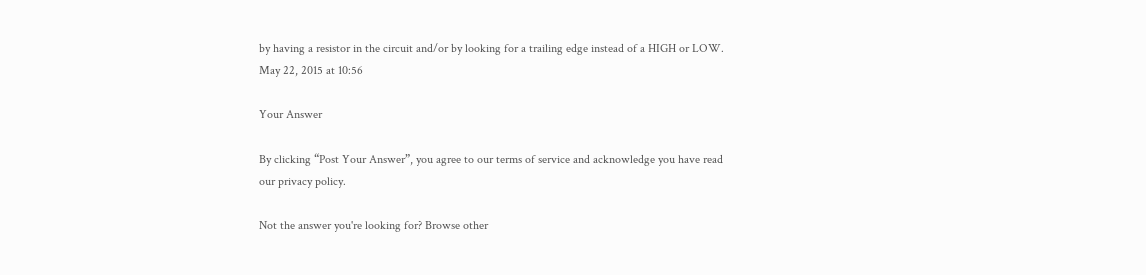by having a resistor in the circuit and/or by looking for a trailing edge instead of a HIGH or LOW. May 22, 2015 at 10:56

Your Answer

By clicking “Post Your Answer”, you agree to our terms of service and acknowledge you have read our privacy policy.

Not the answer you're looking for? Browse other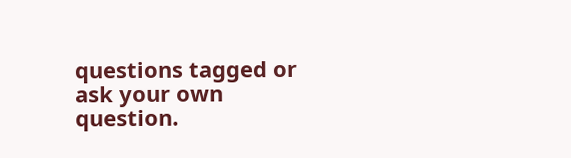questions tagged or ask your own question.